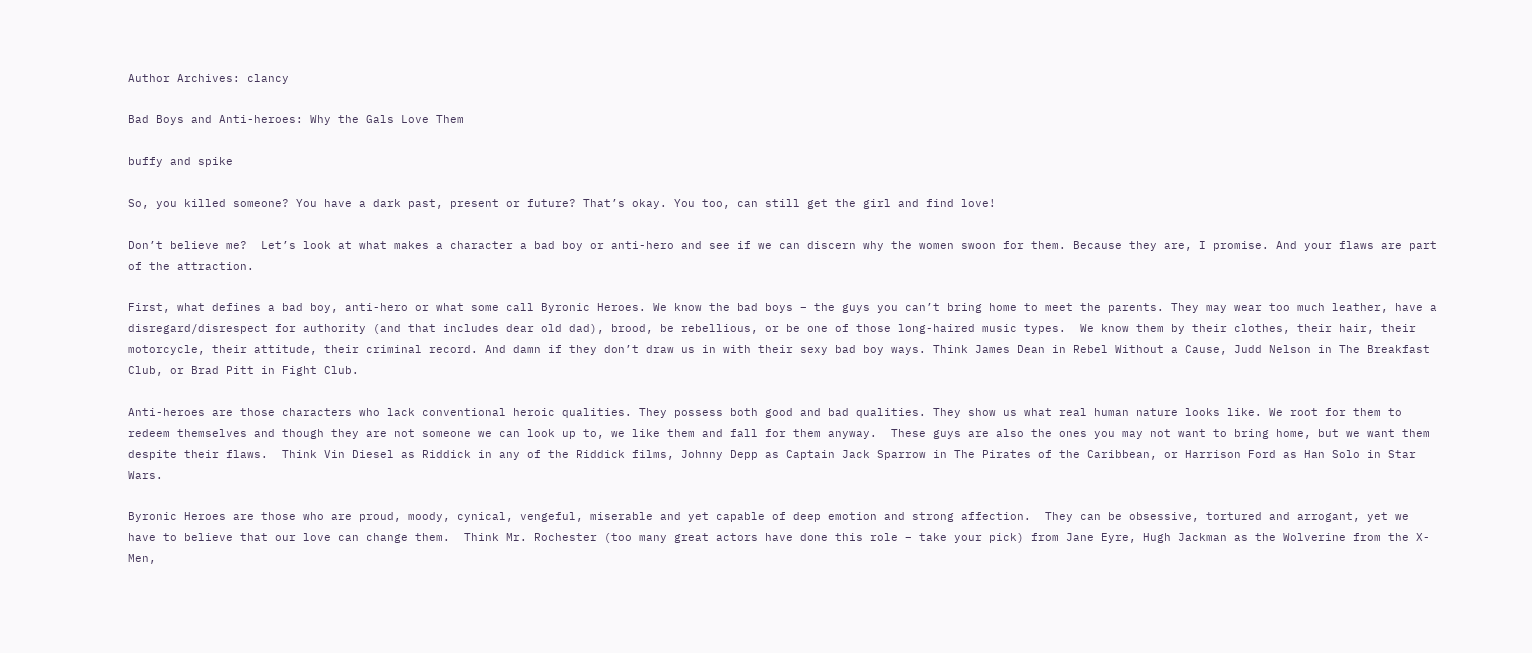Author Archives: clancy

Bad Boys and Anti-heroes: Why the Gals Love Them

buffy and spike

So, you killed someone? You have a dark past, present or future? That’s okay. You too, can still get the girl and find love!

Don’t believe me?  Let’s look at what makes a character a bad boy or anti-hero and see if we can discern why the women swoon for them. Because they are, I promise. And your flaws are part of the attraction.

First, what defines a bad boy, anti-hero or what some call Byronic Heroes. We know the bad boys – the guys you can’t bring home to meet the parents. They may wear too much leather, have a disregard/disrespect for authority (and that includes dear old dad), brood, be rebellious, or be one of those long-haired music types.  We know them by their clothes, their hair, their motorcycle, their attitude, their criminal record. And damn if they don’t draw us in with their sexy bad boy ways. Think James Dean in Rebel Without a Cause, Judd Nelson in The Breakfast Club, or Brad Pitt in Fight Club.

Anti-heroes are those characters who lack conventional heroic qualities. They possess both good and bad qualities. They show us what real human nature looks like. We root for them to redeem themselves and though they are not someone we can look up to, we like them and fall for them anyway.  These guys are also the ones you may not want to bring home, but we want them despite their flaws.  Think Vin Diesel as Riddick in any of the Riddick films, Johnny Depp as Captain Jack Sparrow in The Pirates of the Caribbean, or Harrison Ford as Han Solo in Star Wars.

Byronic Heroes are those who are proud, moody, cynical, vengeful, miserable and yet capable of deep emotion and strong affection.  They can be obsessive, tortured and arrogant, yet we have to believe that our love can change them.  Think Mr. Rochester (too many great actors have done this role – take your pick) from Jane Eyre, Hugh Jackman as the Wolverine from the X-Men,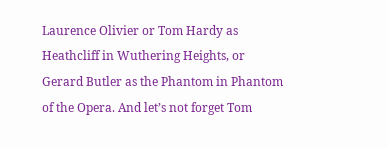Laurence Olivier or Tom Hardy as Heathcliff in Wuthering Heights, or Gerard Butler as the Phantom in Phantom of the Opera. And let’s not forget Tom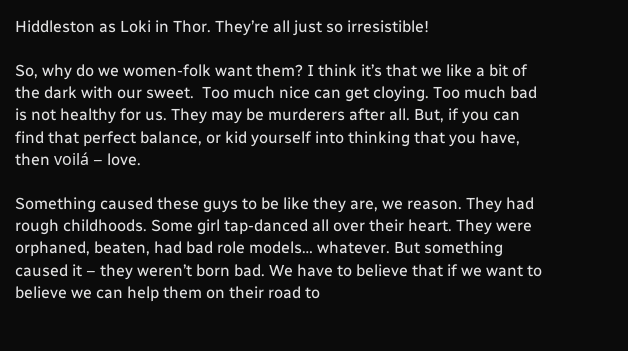Hiddleston as Loki in Thor. They’re all just so irresistible!

So, why do we women-folk want them? I think it’s that we like a bit of the dark with our sweet.  Too much nice can get cloying. Too much bad is not healthy for us. They may be murderers after all. But, if you can find that perfect balance, or kid yourself into thinking that you have, then voilá – love.

Something caused these guys to be like they are, we reason. They had rough childhoods. Some girl tap-danced all over their heart. They were orphaned, beaten, had bad role models… whatever. But something caused it – they weren’t born bad. We have to believe that if we want to believe we can help them on their road to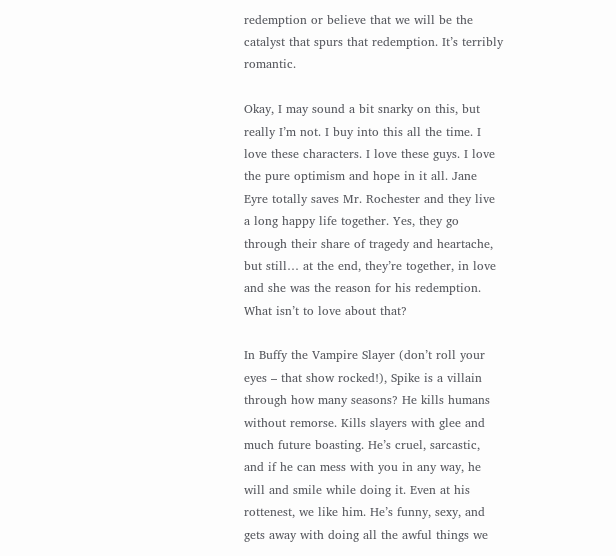redemption or believe that we will be the catalyst that spurs that redemption. It’s terribly romantic.

Okay, I may sound a bit snarky on this, but really I’m not. I buy into this all the time. I love these characters. I love these guys. I love the pure optimism and hope in it all. Jane Eyre totally saves Mr. Rochester and they live a long happy life together. Yes, they go through their share of tragedy and heartache, but still… at the end, they’re together, in love and she was the reason for his redemption. What isn’t to love about that?

In Buffy the Vampire Slayer (don’t roll your eyes – that show rocked!), Spike is a villain through how many seasons? He kills humans without remorse. Kills slayers with glee and much future boasting. He’s cruel, sarcastic, and if he can mess with you in any way, he will and smile while doing it. Even at his rottenest, we like him. He’s funny, sexy, and gets away with doing all the awful things we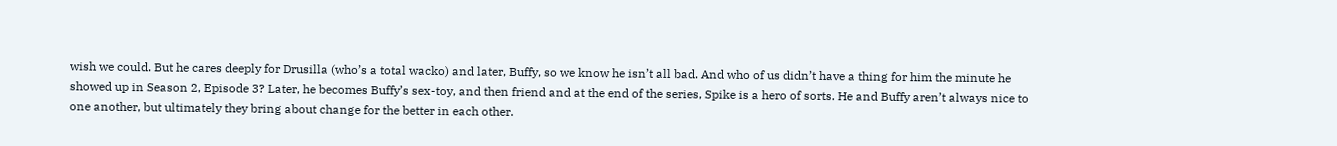wish we could. But he cares deeply for Drusilla (who’s a total wacko) and later, Buffy, so we know he isn’t all bad. And who of us didn’t have a thing for him the minute he showed up in Season 2, Episode 3? Later, he becomes Buffy’s sex-toy, and then friend and at the end of the series, Spike is a hero of sorts. He and Buffy aren’t always nice to one another, but ultimately they bring about change for the better in each other.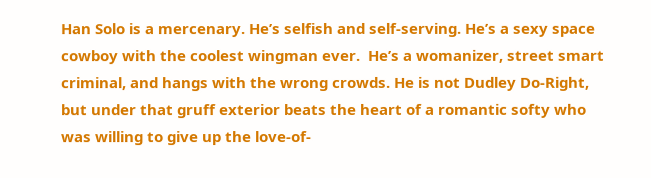Han Solo is a mercenary. He’s selfish and self-serving. He’s a sexy space cowboy with the coolest wingman ever.  He’s a womanizer, street smart criminal, and hangs with the wrong crowds. He is not Dudley Do-Right, but under that gruff exterior beats the heart of a romantic softy who was willing to give up the love-of-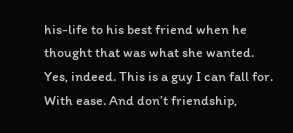his-life to his best friend when he thought that was what she wanted.  Yes, indeed. This is a guy I can fall for. With ease. And don’t friendship,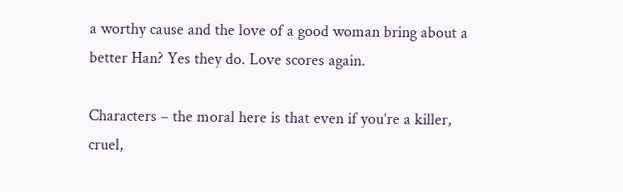a worthy cause and the love of a good woman bring about a better Han? Yes they do. Love scores again.

Characters – the moral here is that even if you’re a killer, cruel,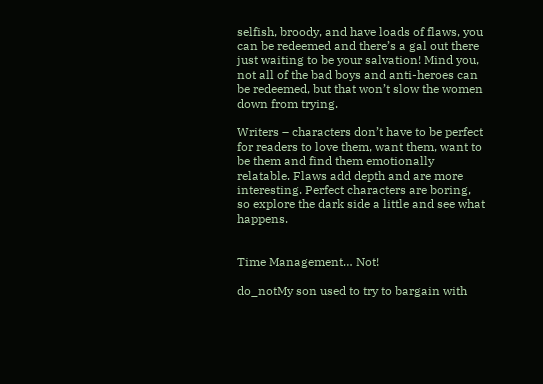selfish, broody, and have loads of flaws, you can be redeemed and there’s a gal out there just waiting to be your salvation! Mind you, not all of the bad boys and anti-heroes can be redeemed, but that won’t slow the women down from trying.

Writers – characters don’t have to be perfect for readers to love them, want them, want to be them and find them emotionally relatable. Flaws add depth and are more interesting. Perfect characters are boring, so explore the dark side a little and see what happens.


Time Management… Not!

do_notMy son used to try to bargain with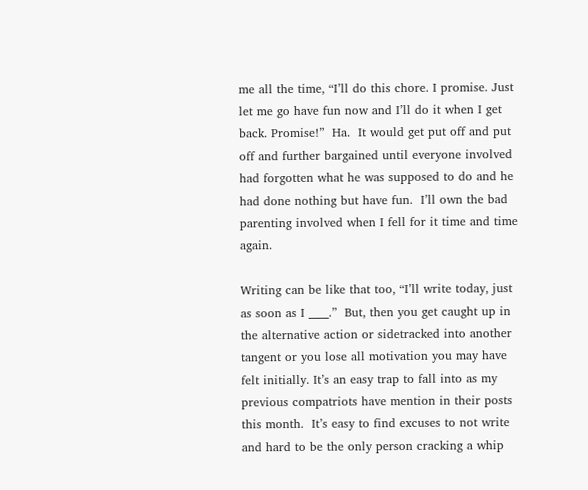me all the time, “I’ll do this chore. I promise. Just let me go have fun now and I’ll do it when I get back. Promise!”  Ha.  It would get put off and put off and further bargained until everyone involved had forgotten what he was supposed to do and he had done nothing but have fun.  I’ll own the bad parenting involved when I fell for it time and time again.

Writing can be like that too, “I’ll write today, just as soon as I ____.”  But, then you get caught up in the alternative action or sidetracked into another tangent or you lose all motivation you may have felt initially. It’s an easy trap to fall into as my previous compatriots have mention in their posts this month.  It’s easy to find excuses to not write and hard to be the only person cracking a whip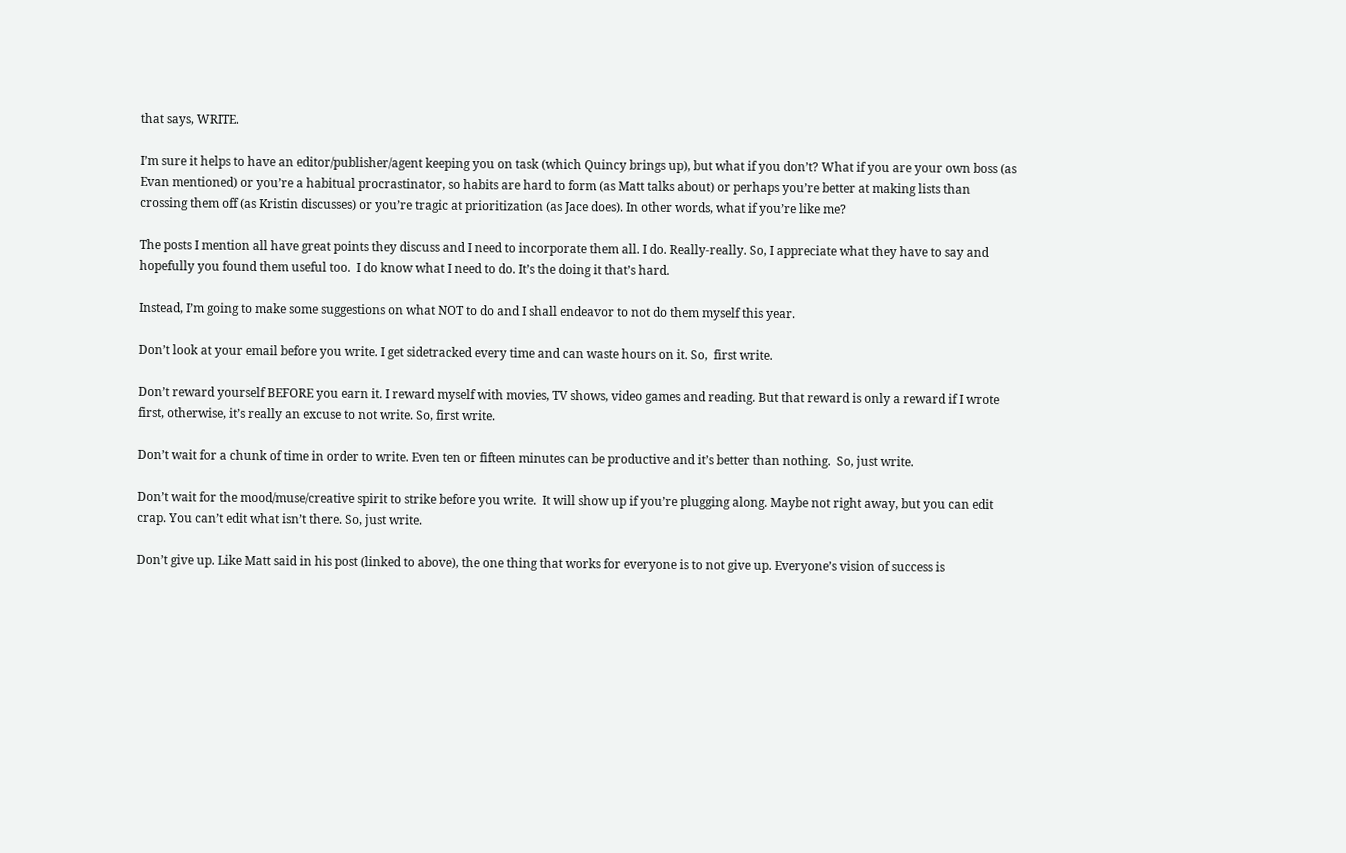that says, WRITE.

I’m sure it helps to have an editor/publisher/agent keeping you on task (which Quincy brings up), but what if you don’t? What if you are your own boss (as Evan mentioned) or you’re a habitual procrastinator, so habits are hard to form (as Matt talks about) or perhaps you’re better at making lists than crossing them off (as Kristin discusses) or you’re tragic at prioritization (as Jace does). In other words, what if you’re like me?

The posts I mention all have great points they discuss and I need to incorporate them all. I do. Really-really. So, I appreciate what they have to say and hopefully you found them useful too.  I do know what I need to do. It’s the doing it that’s hard.

Instead, I’m going to make some suggestions on what NOT to do and I shall endeavor to not do them myself this year.

Don’t look at your email before you write. I get sidetracked every time and can waste hours on it. So,  first write.

Don’t reward yourself BEFORE you earn it. I reward myself with movies, TV shows, video games and reading. But that reward is only a reward if I wrote first, otherwise, it’s really an excuse to not write. So, first write.

Don’t wait for a chunk of time in order to write. Even ten or fifteen minutes can be productive and it’s better than nothing.  So, just write.

Don’t wait for the mood/muse/creative spirit to strike before you write.  It will show up if you’re plugging along. Maybe not right away, but you can edit crap. You can’t edit what isn’t there. So, just write.

Don’t give up. Like Matt said in his post (linked to above), the one thing that works for everyone is to not give up. Everyone’s vision of success is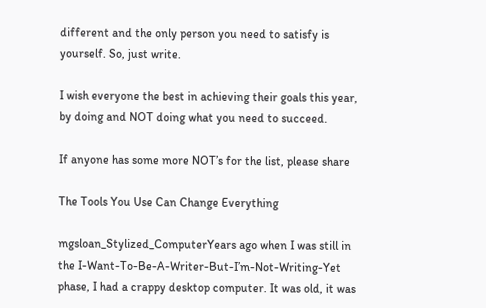different and the only person you need to satisfy is yourself. So, just write.

I wish everyone the best in achieving their goals this year, by doing and NOT doing what you need to succeed.

If anyone has some more NOT’s for the list, please share

The Tools You Use Can Change Everything

mgsloan_Stylized_ComputerYears ago when I was still in the I-Want-To-Be-A-Writer-But-I’m-Not-Writing-Yet phase, I had a crappy desktop computer. It was old, it was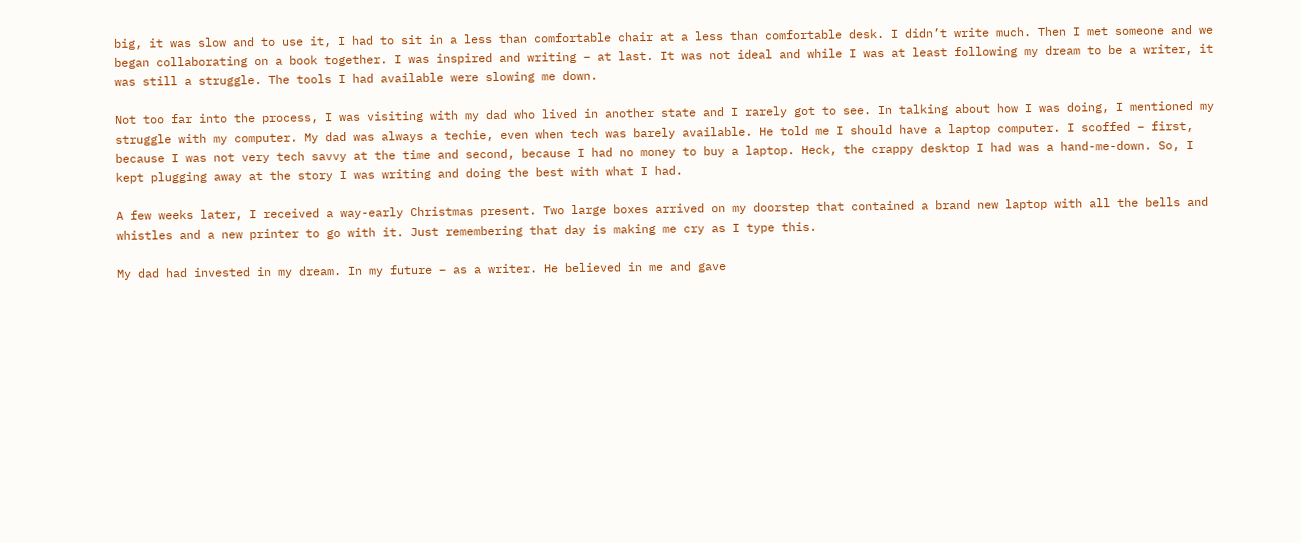big, it was slow and to use it, I had to sit in a less than comfortable chair at a less than comfortable desk. I didn’t write much. Then I met someone and we began collaborating on a book together. I was inspired and writing – at last. It was not ideal and while I was at least following my dream to be a writer, it was still a struggle. The tools I had available were slowing me down.

Not too far into the process, I was visiting with my dad who lived in another state and I rarely got to see. In talking about how I was doing, I mentioned my struggle with my computer. My dad was always a techie, even when tech was barely available. He told me I should have a laptop computer. I scoffed – first, because I was not very tech savvy at the time and second, because I had no money to buy a laptop. Heck, the crappy desktop I had was a hand-me-down. So, I kept plugging away at the story I was writing and doing the best with what I had.

A few weeks later, I received a way-early Christmas present. Two large boxes arrived on my doorstep that contained a brand new laptop with all the bells and whistles and a new printer to go with it. Just remembering that day is making me cry as I type this.

My dad had invested in my dream. In my future – as a writer. He believed in me and gave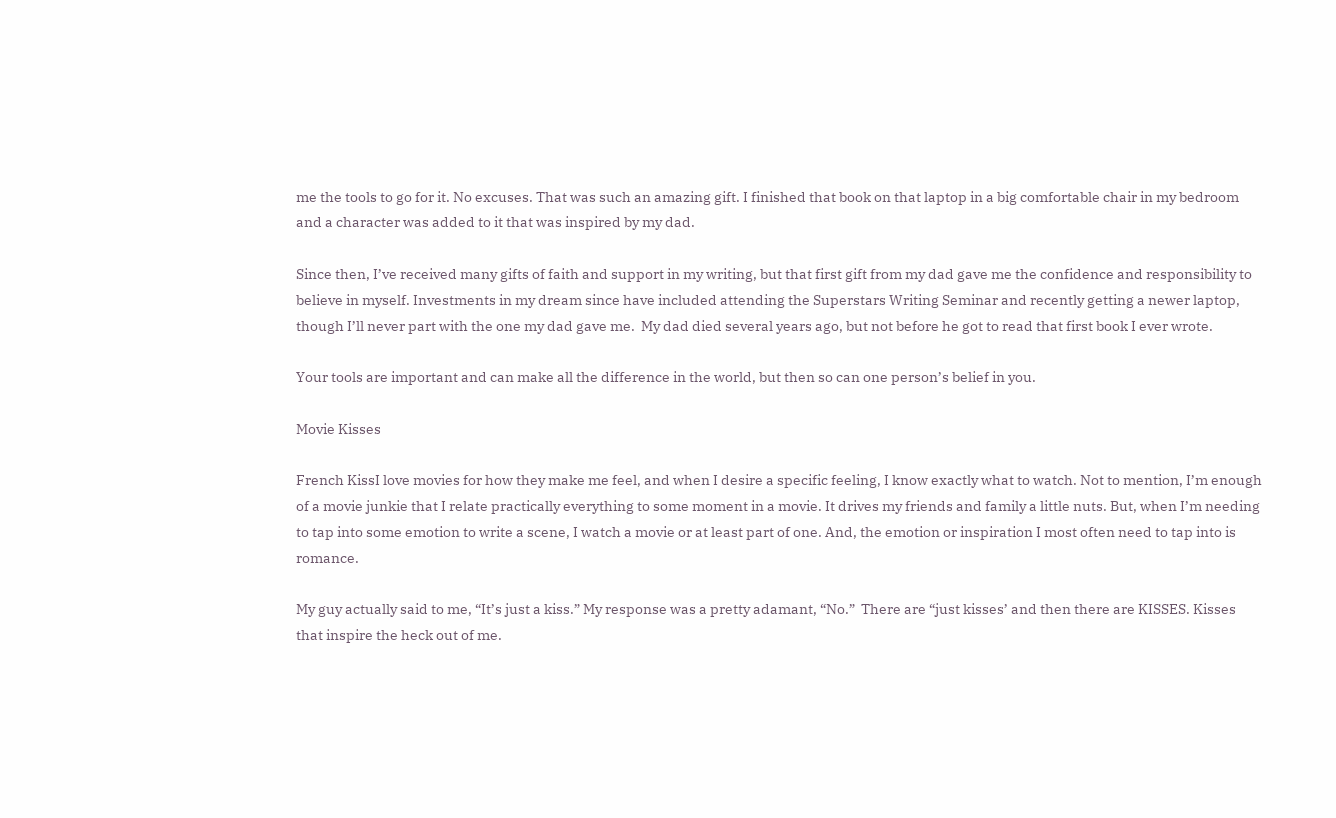me the tools to go for it. No excuses. That was such an amazing gift. I finished that book on that laptop in a big comfortable chair in my bedroom and a character was added to it that was inspired by my dad.

Since then, I’ve received many gifts of faith and support in my writing, but that first gift from my dad gave me the confidence and responsibility to believe in myself. Investments in my dream since have included attending the Superstars Writing Seminar and recently getting a newer laptop, though I’ll never part with the one my dad gave me.  My dad died several years ago, but not before he got to read that first book I ever wrote.

Your tools are important and can make all the difference in the world, but then so can one person’s belief in you.

Movie Kisses

French KissI love movies for how they make me feel, and when I desire a specific feeling, I know exactly what to watch. Not to mention, I’m enough of a movie junkie that I relate practically everything to some moment in a movie. It drives my friends and family a little nuts. But, when I’m needing to tap into some emotion to write a scene, I watch a movie or at least part of one. And, the emotion or inspiration I most often need to tap into is romance.

My guy actually said to me, “It’s just a kiss.” My response was a pretty adamant, “No.”  There are “just kisses’ and then there are KISSES. Kisses that inspire the heck out of me.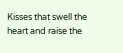Kisses that swell the heart and raise the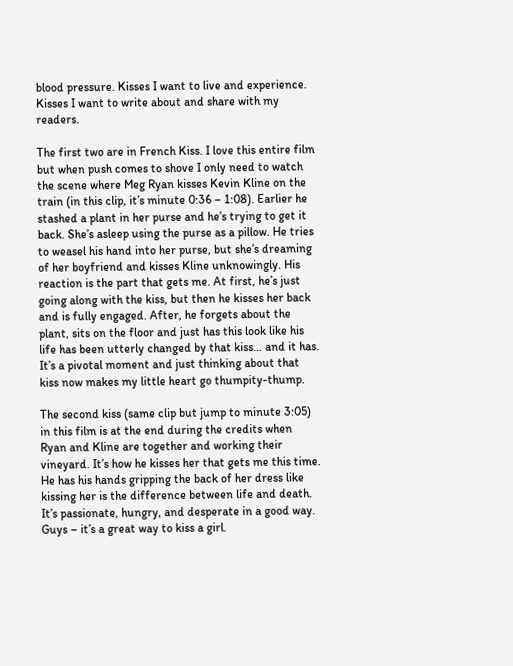blood pressure. Kisses I want to live and experience. Kisses I want to write about and share with my readers.

The first two are in French Kiss. I love this entire film but when push comes to shove I only need to watch the scene where Meg Ryan kisses Kevin Kline on the train (in this clip, it’s minute 0:36 – 1:08). Earlier he stashed a plant in her purse and he’s trying to get it back. She’s asleep using the purse as a pillow. He tries to weasel his hand into her purse, but she’s dreaming of her boyfriend and kisses Kline unknowingly. His reaction is the part that gets me. At first, he’s just going along with the kiss, but then he kisses her back and is fully engaged. After, he forgets about the plant, sits on the floor and just has this look like his life has been utterly changed by that kiss… and it has. It’s a pivotal moment and just thinking about that kiss now makes my little heart go thumpity-thump.

The second kiss (same clip but jump to minute 3:05) in this film is at the end during the credits when Ryan and Kline are together and working their vineyard. It’s how he kisses her that gets me this time. He has his hands gripping the back of her dress like kissing her is the difference between life and death. It’s passionate, hungry, and desperate in a good way. Guys – it’s a great way to kiss a girl.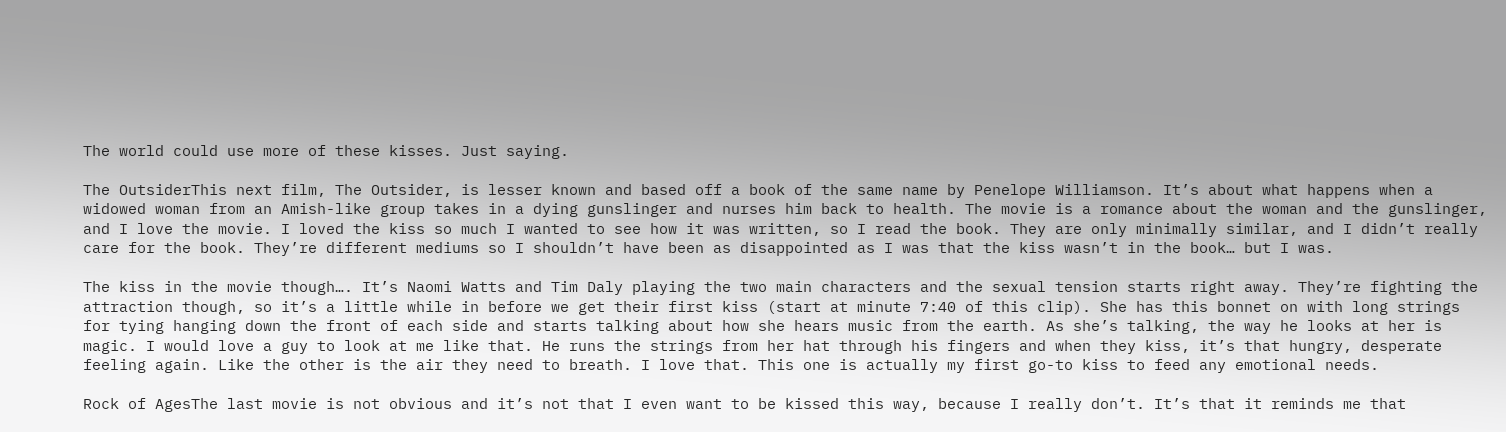The world could use more of these kisses. Just saying.

The OutsiderThis next film, The Outsider, is lesser known and based off a book of the same name by Penelope Williamson. It’s about what happens when a widowed woman from an Amish-like group takes in a dying gunslinger and nurses him back to health. The movie is a romance about the woman and the gunslinger, and I love the movie. I loved the kiss so much I wanted to see how it was written, so I read the book. They are only minimally similar, and I didn’t really care for the book. They’re different mediums so I shouldn’t have been as disappointed as I was that the kiss wasn’t in the book… but I was.

The kiss in the movie though…. It’s Naomi Watts and Tim Daly playing the two main characters and the sexual tension starts right away. They’re fighting the attraction though, so it’s a little while in before we get their first kiss (start at minute 7:40 of this clip). She has this bonnet on with long strings for tying hanging down the front of each side and starts talking about how she hears music from the earth. As she’s talking, the way he looks at her is magic. I would love a guy to look at me like that. He runs the strings from her hat through his fingers and when they kiss, it’s that hungry, desperate feeling again. Like the other is the air they need to breath. I love that. This one is actually my first go-to kiss to feed any emotional needs.

Rock of AgesThe last movie is not obvious and it’s not that I even want to be kissed this way, because I really don’t. It’s that it reminds me that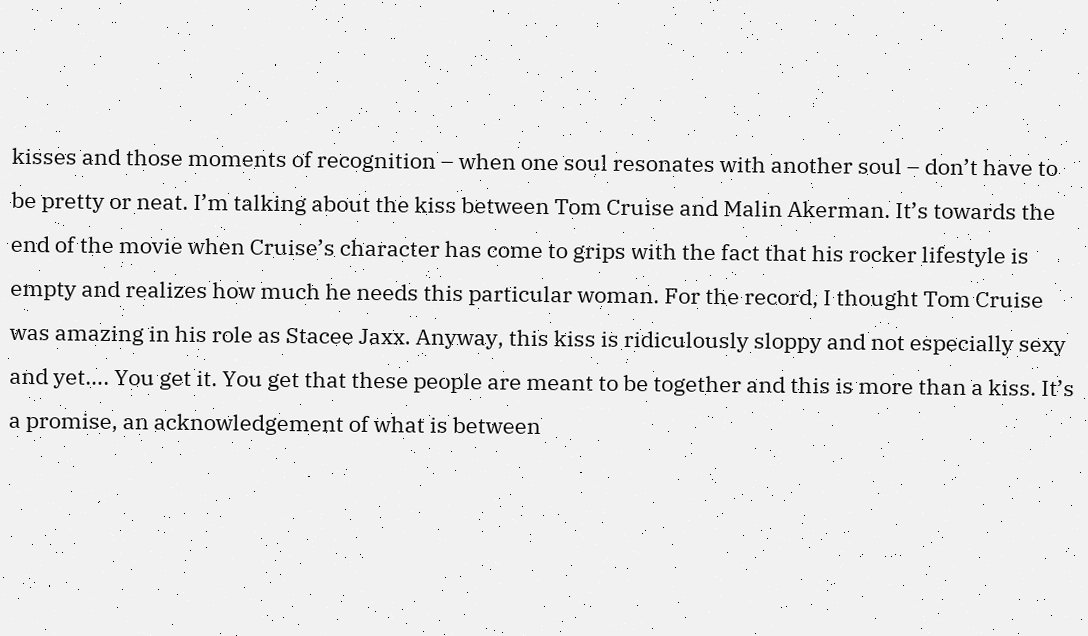kisses and those moments of recognition – when one soul resonates with another soul – don’t have to be pretty or neat. I’m talking about the kiss between Tom Cruise and Malin Akerman. It’s towards the end of the movie when Cruise’s character has come to grips with the fact that his rocker lifestyle is empty and realizes how much he needs this particular woman. For the record, I thought Tom Cruise was amazing in his role as Stacee Jaxx. Anyway, this kiss is ridiculously sloppy and not especially sexy and yet…. You get it. You get that these people are meant to be together and this is more than a kiss. It’s a promise, an acknowledgement of what is between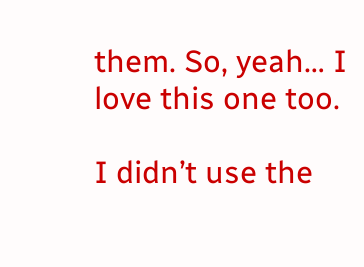them. So, yeah… I love this one too.

I didn’t use the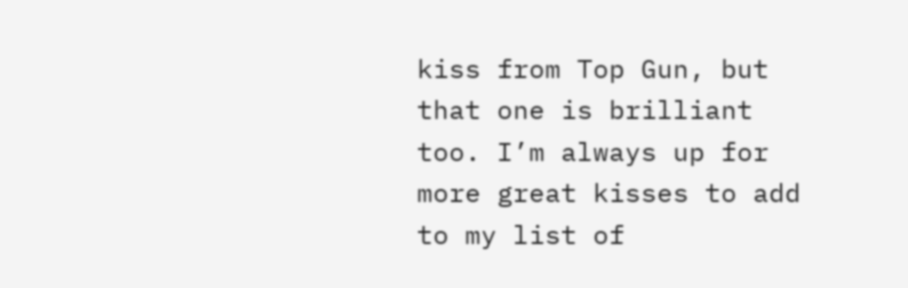kiss from Top Gun, but that one is brilliant too. I’m always up for more great kisses to add to my list of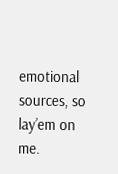emotional sources, so lay’em on me.